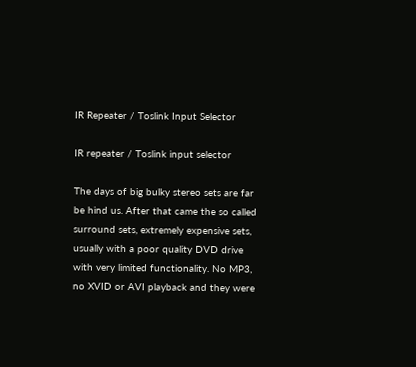IR Repeater / Toslink Input Selector

IR repeater / Toslink input selector

The days of big bulky stereo sets are far be hind us. After that came the so called surround sets, extremely expensive sets, usually with a poor quality DVD drive with very limited functionality. No MP3, no XVID or AVI playback and they were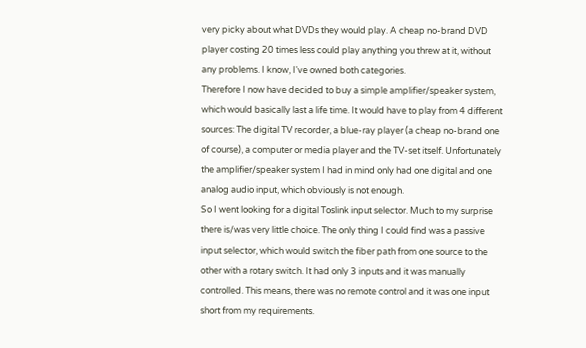very picky about what DVDs they would play. A cheap no-brand DVD player costing 20 times less could play anything you threw at it, without any problems. I know, I've owned both categories.
Therefore I now have decided to buy a simple amplifier/speaker system, which would basically last a life time. It would have to play from 4 different sources: The digital TV recorder, a blue-ray player (a cheap no-brand one of course), a computer or media player and the TV-set itself. Unfortunately the amplifier/speaker system I had in mind only had one digital and one analog audio input, which obviously is not enough.
So I went looking for a digital Toslink input selector. Much to my surprise there is/was very little choice. The only thing I could find was a passive input selector, which would switch the fiber path from one source to the other with a rotary switch. It had only 3 inputs and it was manually controlled. This means, there was no remote control and it was one input short from my requirements.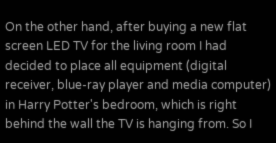On the other hand, after buying a new flat screen LED TV for the living room I had decided to place all equipment (digital receiver, blue-ray player and media computer) in Harry Potter's bedroom, which is right behind the wall the TV is hanging from. So I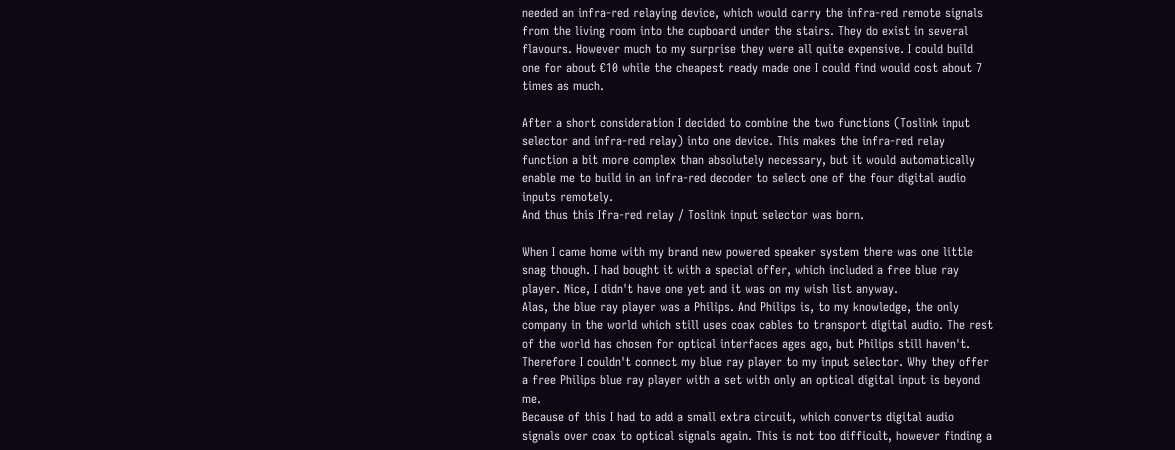needed an infra-red relaying device, which would carry the infra-red remote signals from the living room into the cupboard under the stairs. They do exist in several flavours. However much to my surprise they were all quite expensive. I could build one for about €10 while the cheapest ready made one I could find would cost about 7 times as much.

After a short consideration I decided to combine the two functions (Toslink input selector and infra-red relay) into one device. This makes the infra-red relay function a bit more complex than absolutely necessary, but it would automatically enable me to build in an infra-red decoder to select one of the four digital audio inputs remotely.
And thus this Ifra-red relay / Toslink input selector was born.

When I came home with my brand new powered speaker system there was one little snag though. I had bought it with a special offer, which included a free blue ray player. Nice, I didn't have one yet and it was on my wish list anyway.
Alas, the blue ray player was a Philips. And Philips is, to my knowledge, the only company in the world which still uses coax cables to transport digital audio. The rest of the world has chosen for optical interfaces ages ago, but Philips still haven't. Therefore I couldn't connect my blue ray player to my input selector. Why they offer a free Philips blue ray player with a set with only an optical digital input is beyond me.
Because of this I had to add a small extra circuit, which converts digital audio signals over coax to optical signals again. This is not too difficult, however finding a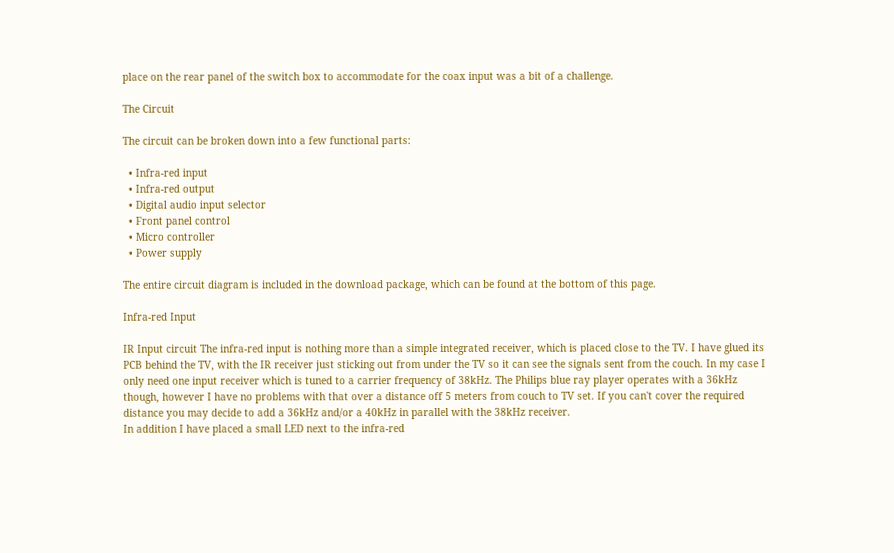place on the rear panel of the switch box to accommodate for the coax input was a bit of a challenge.

The Circuit

The circuit can be broken down into a few functional parts:

  • Infra-red input
  • Infra-red output
  • Digital audio input selector
  • Front panel control
  • Micro controller
  • Power supply

The entire circuit diagram is included in the download package, which can be found at the bottom of this page.

Infra-red Input

IR Input circuit The infra-red input is nothing more than a simple integrated receiver, which is placed close to the TV. I have glued its PCB behind the TV, with the IR receiver just sticking out from under the TV so it can see the signals sent from the couch. In my case I only need one input receiver which is tuned to a carrier frequency of 38kHz. The Philips blue ray player operates with a 36kHz though, however I have no problems with that over a distance off 5 meters from couch to TV set. If you can't cover the required distance you may decide to add a 36kHz and/or a 40kHz in parallel with the 38kHz receiver.
In addition I have placed a small LED next to the infra-red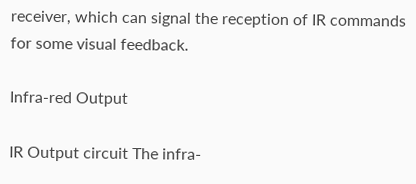receiver, which can signal the reception of IR commands for some visual feedback.

Infra-red Output

IR Output circuit The infra-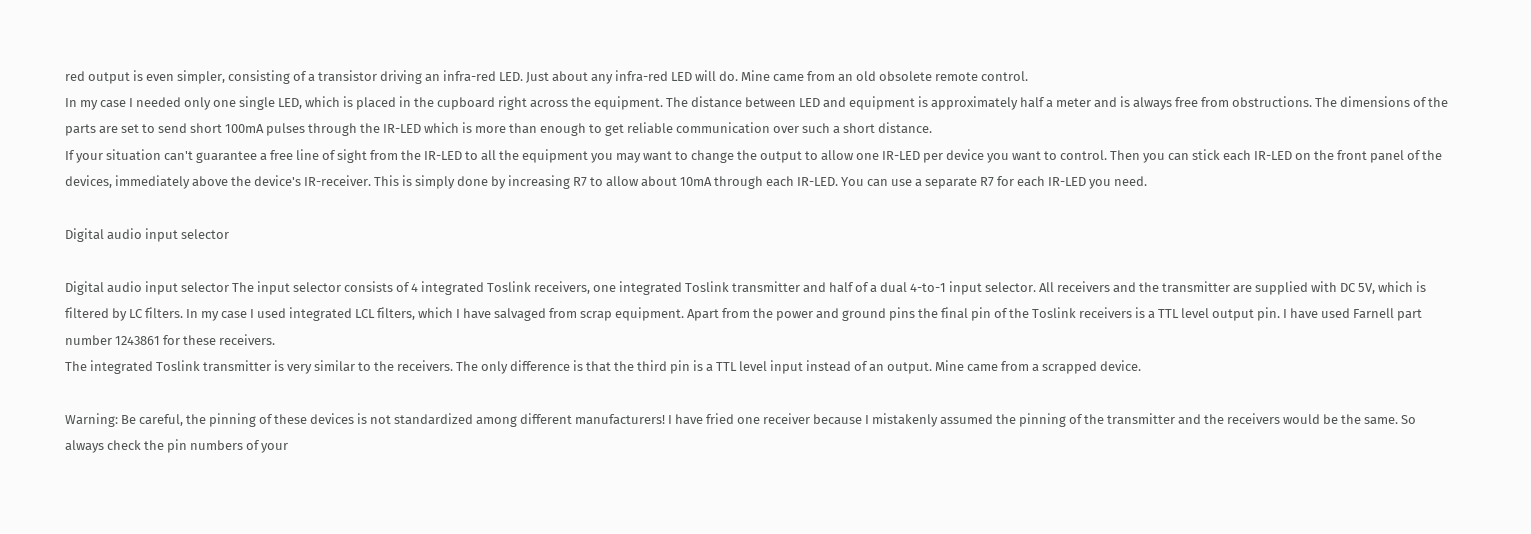red output is even simpler, consisting of a transistor driving an infra-red LED. Just about any infra-red LED will do. Mine came from an old obsolete remote control.
In my case I needed only one single LED, which is placed in the cupboard right across the equipment. The distance between LED and equipment is approximately half a meter and is always free from obstructions. The dimensions of the parts are set to send short 100mA pulses through the IR-LED which is more than enough to get reliable communication over such a short distance.
If your situation can't guarantee a free line of sight from the IR-LED to all the equipment you may want to change the output to allow one IR-LED per device you want to control. Then you can stick each IR-LED on the front panel of the devices, immediately above the device's IR-receiver. This is simply done by increasing R7 to allow about 10mA through each IR-LED. You can use a separate R7 for each IR-LED you need.

Digital audio input selector

Digital audio input selector The input selector consists of 4 integrated Toslink receivers, one integrated Toslink transmitter and half of a dual 4-to-1 input selector. All receivers and the transmitter are supplied with DC 5V, which is filtered by LC filters. In my case I used integrated LCL filters, which I have salvaged from scrap equipment. Apart from the power and ground pins the final pin of the Toslink receivers is a TTL level output pin. I have used Farnell part number 1243861 for these receivers.
The integrated Toslink transmitter is very similar to the receivers. The only difference is that the third pin is a TTL level input instead of an output. Mine came from a scrapped device.

Warning: Be careful, the pinning of these devices is not standardized among different manufacturers! I have fried one receiver because I mistakenly assumed the pinning of the transmitter and the receivers would be the same. So always check the pin numbers of your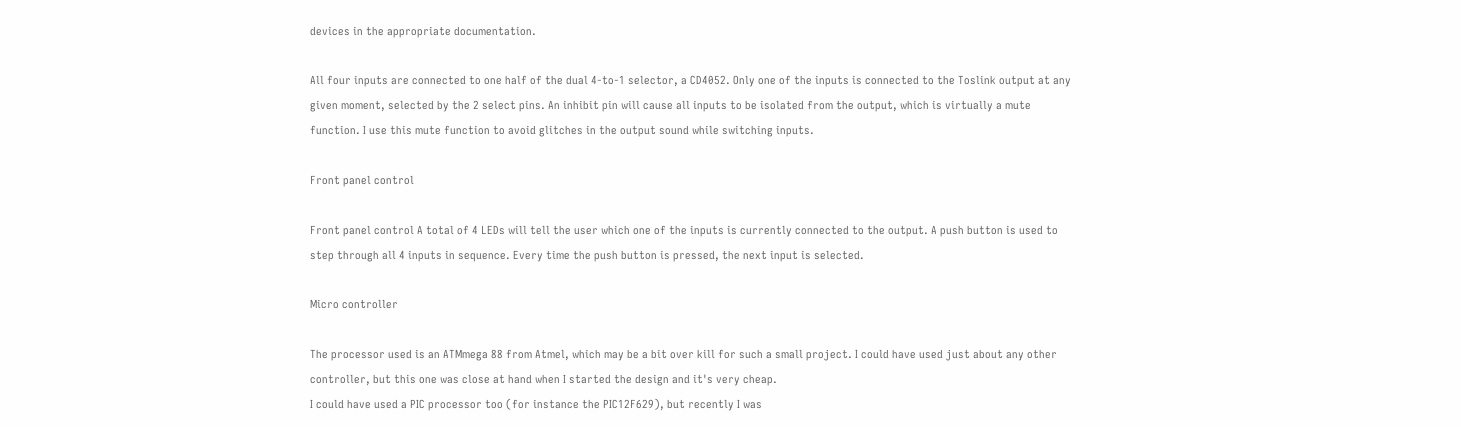devices in the appropriate documentation.

All four inputs are connected to one half of the dual 4-to-1 selector, a CD4052. Only one of the inputs is connected to the Toslink output at any given moment, selected by the 2 select pins. An inhibit pin will cause all inputs to be isolated from the output, which is virtually a mute function. I use this mute function to avoid glitches in the output sound while switching inputs.

Front panel control

Front panel control A total of 4 LEDs will tell the user which one of the inputs is currently connected to the output. A push button is used to step through all 4 inputs in sequence. Every time the push button is pressed, the next input is selected.

Micro controller

The processor used is an ATMmega 88 from Atmel, which may be a bit over kill for such a small project. I could have used just about any other controller, but this one was close at hand when I started the design and it's very cheap.
I could have used a PIC processor too (for instance the PIC12F629), but recently I was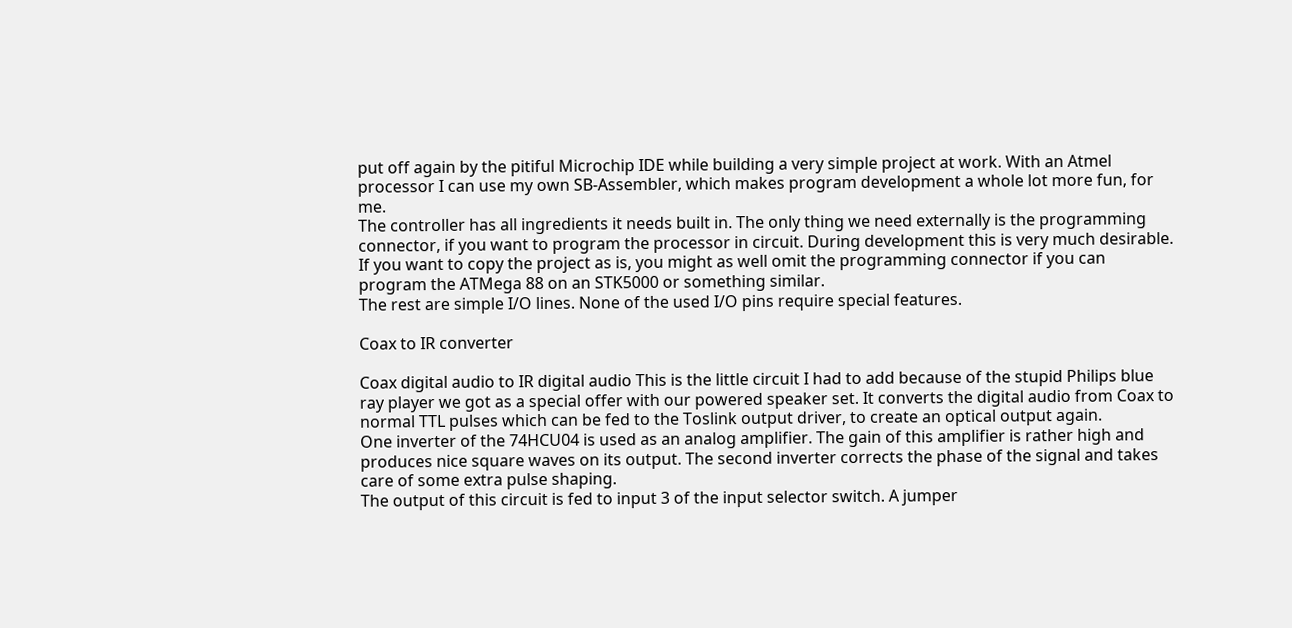put off again by the pitiful Microchip IDE while building a very simple project at work. With an Atmel processor I can use my own SB-Assembler, which makes program development a whole lot more fun, for me.
The controller has all ingredients it needs built in. The only thing we need externally is the programming connector, if you want to program the processor in circuit. During development this is very much desirable. If you want to copy the project as is, you might as well omit the programming connector if you can program the ATMega 88 on an STK5000 or something similar.
The rest are simple I/O lines. None of the used I/O pins require special features.

Coax to IR converter

Coax digital audio to IR digital audio This is the little circuit I had to add because of the stupid Philips blue ray player we got as a special offer with our powered speaker set. It converts the digital audio from Coax to normal TTL pulses which can be fed to the Toslink output driver, to create an optical output again.
One inverter of the 74HCU04 is used as an analog amplifier. The gain of this amplifier is rather high and produces nice square waves on its output. The second inverter corrects the phase of the signal and takes care of some extra pulse shaping.
The output of this circuit is fed to input 3 of the input selector switch. A jumper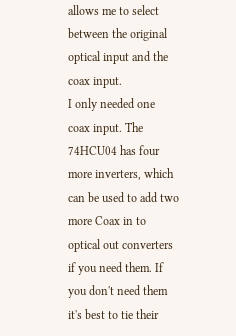allows me to select between the original optical input and the coax input.
I only needed one coax input. The 74HCU04 has four more inverters, which can be used to add two more Coax in to optical out converters if you need them. If you don't need them it's best to tie their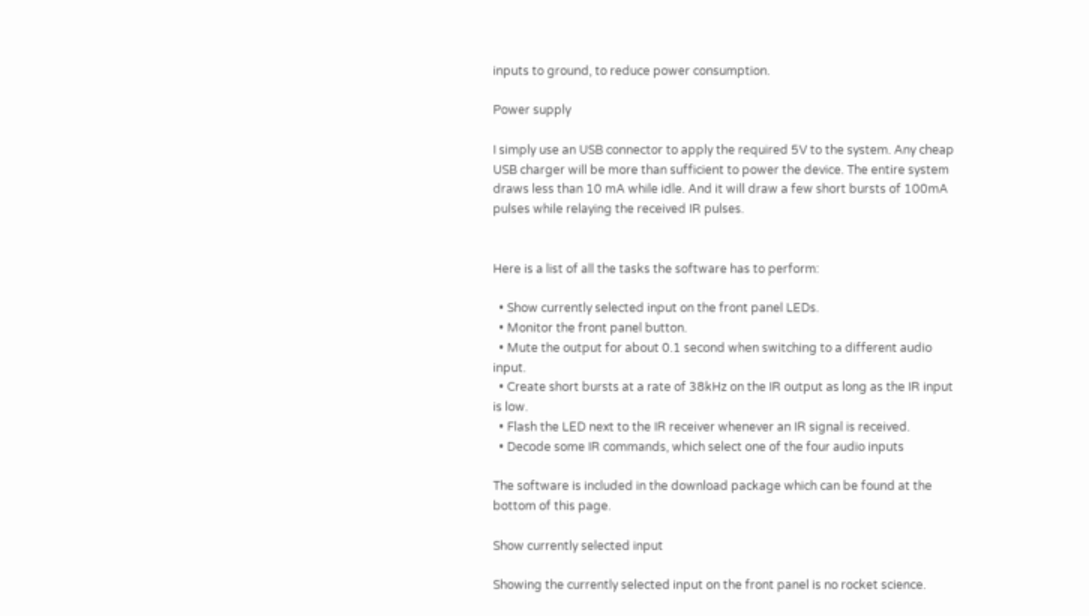inputs to ground, to reduce power consumption.

Power supply

I simply use an USB connector to apply the required 5V to the system. Any cheap USB charger will be more than sufficient to power the device. The entire system draws less than 10 mA while idle. And it will draw a few short bursts of 100mA pulses while relaying the received IR pulses.


Here is a list of all the tasks the software has to perform:

  • Show currently selected input on the front panel LEDs.
  • Monitor the front panel button.
  • Mute the output for about 0.1 second when switching to a different audio input.
  • Create short bursts at a rate of 38kHz on the IR output as long as the IR input is low.
  • Flash the LED next to the IR receiver whenever an IR signal is received.
  • Decode some IR commands, which select one of the four audio inputs

The software is included in the download package which can be found at the bottom of this page.

Show currently selected input

Showing the currently selected input on the front panel is no rocket science.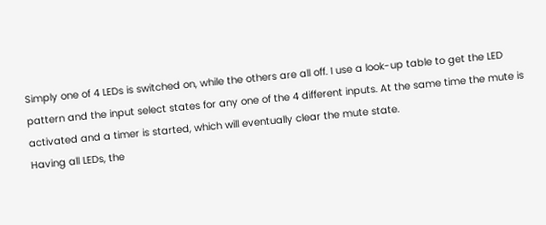Simply one of 4 LEDs is switched on, while the others are all off. I use a look-up table to get the LED pattern and the input select states for any one of the 4 different inputs. At the same time the mute is activated and a timer is started, which will eventually clear the mute state.
Having all LEDs, the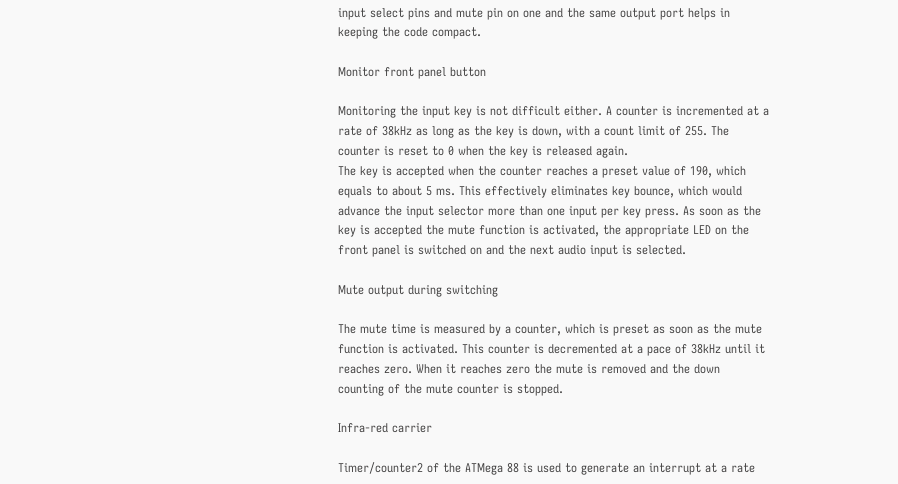input select pins and mute pin on one and the same output port helps in keeping the code compact.

Monitor front panel button

Monitoring the input key is not difficult either. A counter is incremented at a rate of 38kHz as long as the key is down, with a count limit of 255. The counter is reset to 0 when the key is released again.
The key is accepted when the counter reaches a preset value of 190, which equals to about 5 ms. This effectively eliminates key bounce, which would advance the input selector more than one input per key press. As soon as the key is accepted the mute function is activated, the appropriate LED on the front panel is switched on and the next audio input is selected.

Mute output during switching

The mute time is measured by a counter, which is preset as soon as the mute function is activated. This counter is decremented at a pace of 38kHz until it reaches zero. When it reaches zero the mute is removed and the down counting of the mute counter is stopped.

Infra-red carrier

Timer/counter2 of the ATMega 88 is used to generate an interrupt at a rate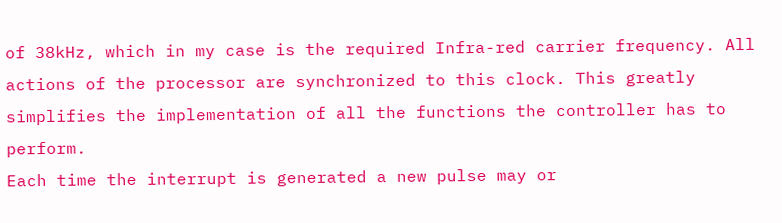of 38kHz, which in my case is the required Infra-red carrier frequency. All actions of the processor are synchronized to this clock. This greatly simplifies the implementation of all the functions the controller has to perform.
Each time the interrupt is generated a new pulse may or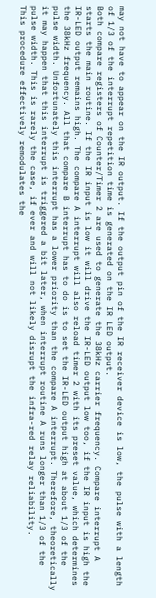may not have to appear on the IR output. If the output pin of the IR receiver device is low, the pulse with a length of 1/3 of the interrupt repetition time is generated on the IR LED output.
Both compare registers of Counter/Timer 2 are used to generate the 38kHz carrier frequency. Compare interrupt A starts the main routine. If the IR input is low it will drive the IR-LED output low too, if the IR input is high the IR-LED output remains high. The compare A interrupt will also reload timer 2 with its preset value, which determines the 38kHz frequency. All that compare B interrupt has to do is to set the IR-LED output high at about 1/3 of the pulse width. Unfortunately this interrupt has a lower priority than the compare A interrupt. Therefore, theoretically it may happen that this interrupt is triggered a bit later, when interrupt routine A runs longer than 1/3 of the pulse width. This is rarely the case, if ever and will not likely disrupt the infra-red relay reliability.
This procedure effectively remodulates the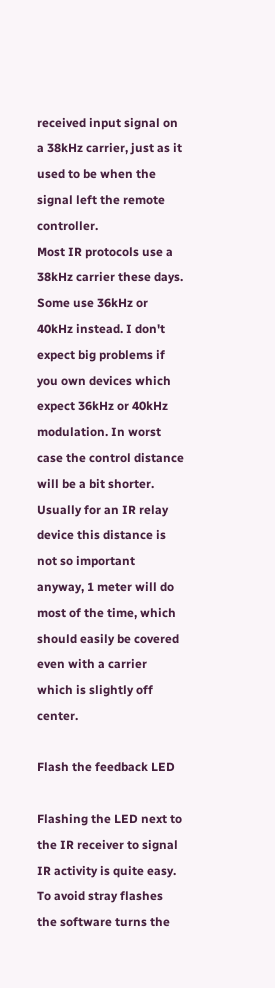received input signal on a 38kHz carrier, just as it used to be when the signal left the remote controller.
Most IR protocols use a 38kHz carrier these days. Some use 36kHz or 40kHz instead. I don't expect big problems if you own devices which expect 36kHz or 40kHz modulation. In worst case the control distance will be a bit shorter. Usually for an IR relay device this distance is not so important anyway, 1 meter will do most of the time, which should easily be covered even with a carrier which is slightly off center.

Flash the feedback LED

Flashing the LED next to the IR receiver to signal IR activity is quite easy. To avoid stray flashes the software turns the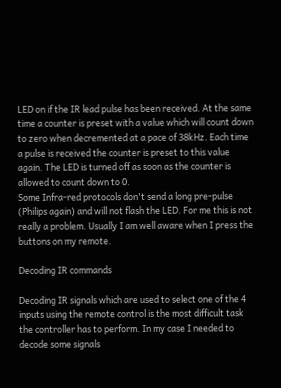LED on if the IR lead pulse has been received. At the same time a counter is preset with a value which will count down to zero when decremented at a pace of 38kHz. Each time a pulse is received the counter is preset to this value again. The LED is turned off as soon as the counter is allowed to count down to 0.
Some Infra-red protocols don't send a long pre-pulse (Philips again) and will not flash the LED. For me this is not really a problem. Usually I am well aware when I press the buttons on my remote.

Decoding IR commands

Decoding IR signals which are used to select one of the 4 inputs using the remote control is the most difficult task the controller has to perform. In my case I needed to decode some signals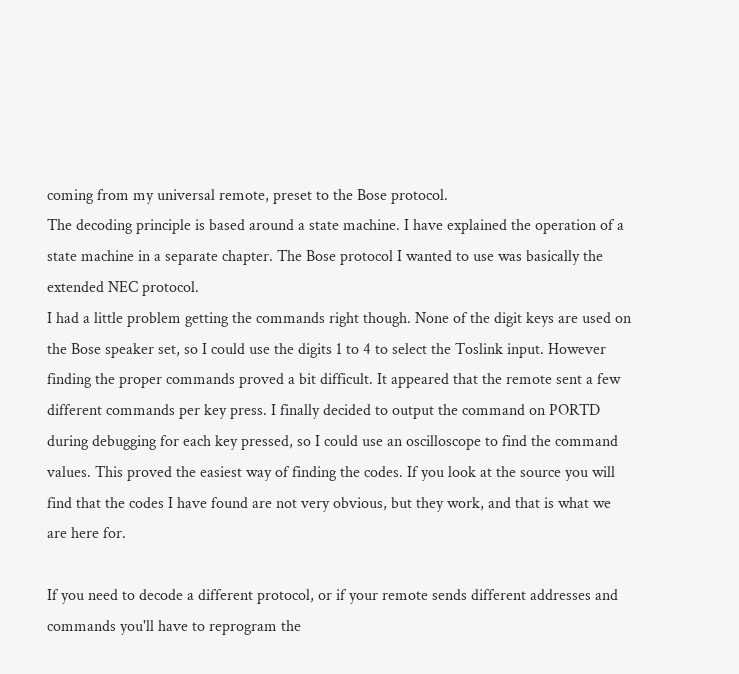coming from my universal remote, preset to the Bose protocol.
The decoding principle is based around a state machine. I have explained the operation of a state machine in a separate chapter. The Bose protocol I wanted to use was basically the extended NEC protocol.
I had a little problem getting the commands right though. None of the digit keys are used on the Bose speaker set, so I could use the digits 1 to 4 to select the Toslink input. However finding the proper commands proved a bit difficult. It appeared that the remote sent a few different commands per key press. I finally decided to output the command on PORTD during debugging for each key pressed, so I could use an oscilloscope to find the command values. This proved the easiest way of finding the codes. If you look at the source you will find that the codes I have found are not very obvious, but they work, and that is what we are here for.

If you need to decode a different protocol, or if your remote sends different addresses and commands you'll have to reprogram the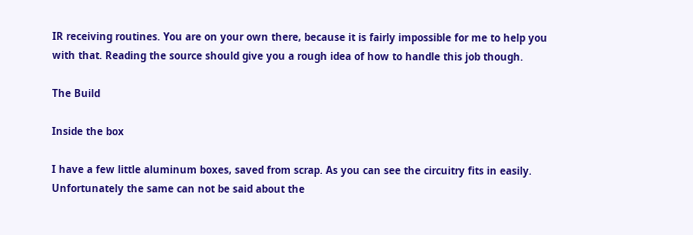IR receiving routines. You are on your own there, because it is fairly impossible for me to help you with that. Reading the source should give you a rough idea of how to handle this job though.

The Build

Inside the box

I have a few little aluminum boxes, saved from scrap. As you can see the circuitry fits in easily. Unfortunately the same can not be said about the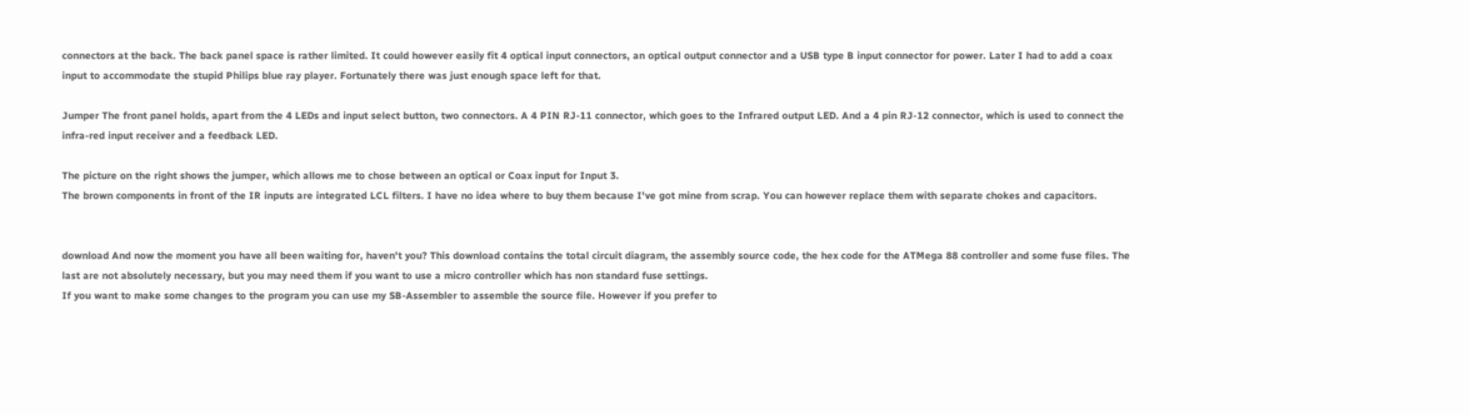connectors at the back. The back panel space is rather limited. It could however easily fit 4 optical input connectors, an optical output connector and a USB type B input connector for power. Later I had to add a coax input to accommodate the stupid Philips blue ray player. Fortunately there was just enough space left for that.

Jumper The front panel holds, apart from the 4 LEDs and input select button, two connectors. A 4 PIN RJ-11 connector, which goes to the Infrared output LED. And a 4 pin RJ-12 connector, which is used to connect the infra-red input receiver and a feedback LED.

The picture on the right shows the jumper, which allows me to chose between an optical or Coax input for Input 3.
The brown components in front of the IR inputs are integrated LCL filters. I have no idea where to buy them because I've got mine from scrap. You can however replace them with separate chokes and capacitors.


download And now the moment you have all been waiting for, haven't you? This download contains the total circuit diagram, the assembly source code, the hex code for the ATMega 88 controller and some fuse files. The last are not absolutely necessary, but you may need them if you want to use a micro controller which has non standard fuse settings.
If you want to make some changes to the program you can use my SB-Assembler to assemble the source file. However if you prefer to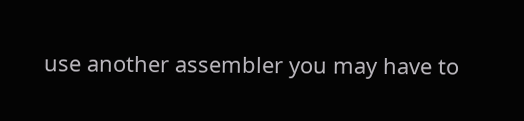use another assembler you may have to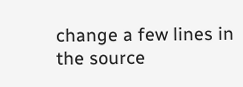change a few lines in the source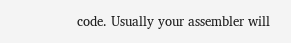code. Usually your assembler will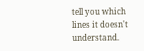tell you which lines it doesn't understand.